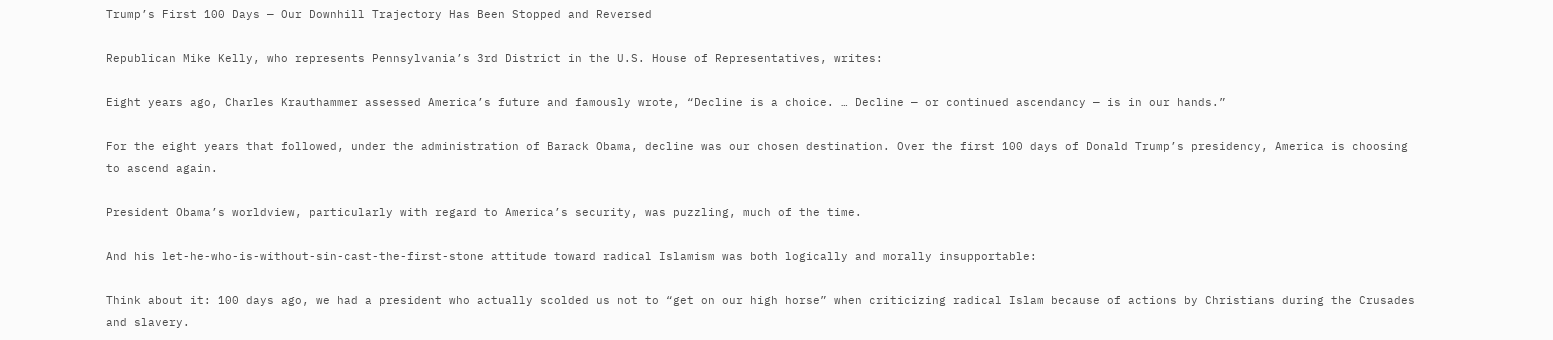Trump’s First 100 Days — Our Downhill Trajectory Has Been Stopped and Reversed

Republican Mike Kelly, who represents Pennsylvania’s 3rd District in the U.S. House of Representatives, writes:

Eight years ago, Charles Krauthammer assessed America’s future and famously wrote, “Decline is a choice. … Decline — or continued ascendancy — is in our hands.”

For the eight years that followed, under the administration of Barack Obama, decline was our chosen destination. Over the first 100 days of Donald Trump’s presidency, America is choosing to ascend again.

President Obama’s worldview, particularly with regard to America’s security, was puzzling, much of the time.

And his let-he-who-is-without-sin-cast-the-first-stone attitude toward radical Islamism was both logically and morally insupportable:

Think about it: 100 days ago, we had a president who actually scolded us not to “get on our high horse” when criticizing radical Islam because of actions by Christians during the Crusades and slavery.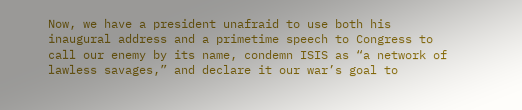Now, we have a president unafraid to use both his inaugural address and a primetime speech to Congress to call our enemy by its name, condemn ISIS as “a network of lawless savages,” and declare it our war’s goal to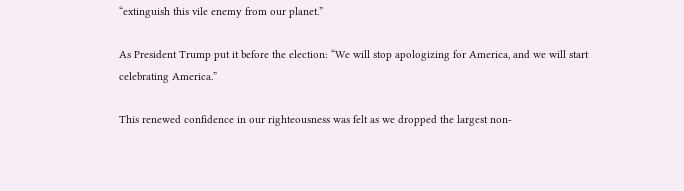“extinguish this vile enemy from our planet.”

As President Trump put it before the election: “We will stop apologizing for America, and we will start celebrating America.”

This renewed confidence in our righteousness was felt as we dropped the largest non-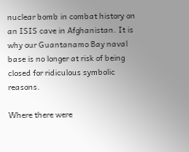nuclear bomb in combat history on an ISIS cave in Afghanistan. It is why our Guantanamo Bay naval base is no longer at risk of being closed for ridiculous symbolic reasons.

Where there were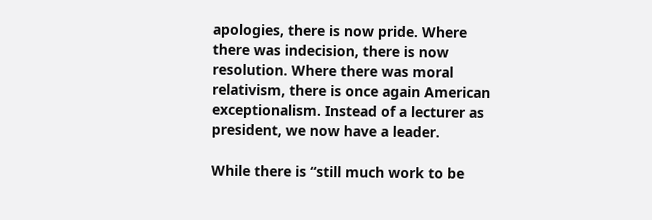apologies, there is now pride. Where there was indecision, there is now resolution. Where there was moral relativism, there is once again American exceptionalism. Instead of a lecturer as president, we now have a leader.

While there is “still much work to be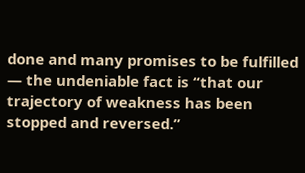done and many promises to be fulfilled — the undeniable fact is “that our trajectory of weakness has been stopped and reversed.”